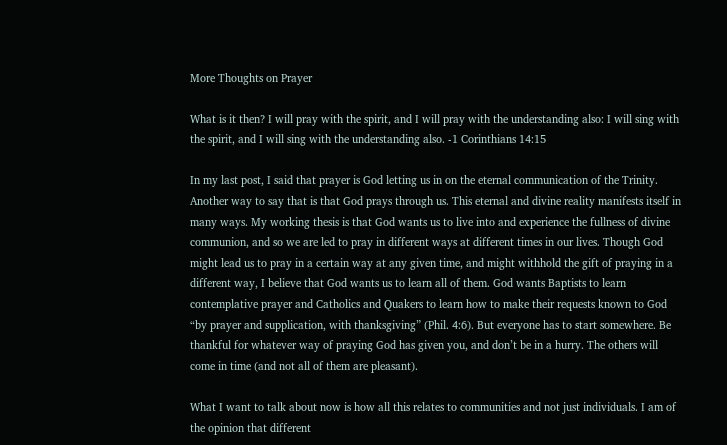More Thoughts on Prayer

What is it then? I will pray with the spirit, and I will pray with the understanding also: I will sing with the spirit, and I will sing with the understanding also. -1 Corinthians 14:15

In my last post, I said that prayer is God letting us in on the eternal communication of the Trinity. Another way to say that is that God prays through us. This eternal and divine reality manifests itself in many ways. My working thesis is that God wants us to live into and experience the fullness of divine communion, and so we are led to pray in different ways at different times in our lives. Though God might lead us to pray in a certain way at any given time, and might withhold the gift of praying in a different way, I believe that God wants us to learn all of them. God wants Baptists to learn contemplative prayer and Catholics and Quakers to learn how to make their requests known to God “by prayer and supplication, with thanksgiving” (Phil. 4:6). But everyone has to start somewhere. Be thankful for whatever way of praying God has given you, and don’t be in a hurry. The others will come in time (and not all of them are pleasant).

What I want to talk about now is how all this relates to communities and not just individuals. I am of the opinion that different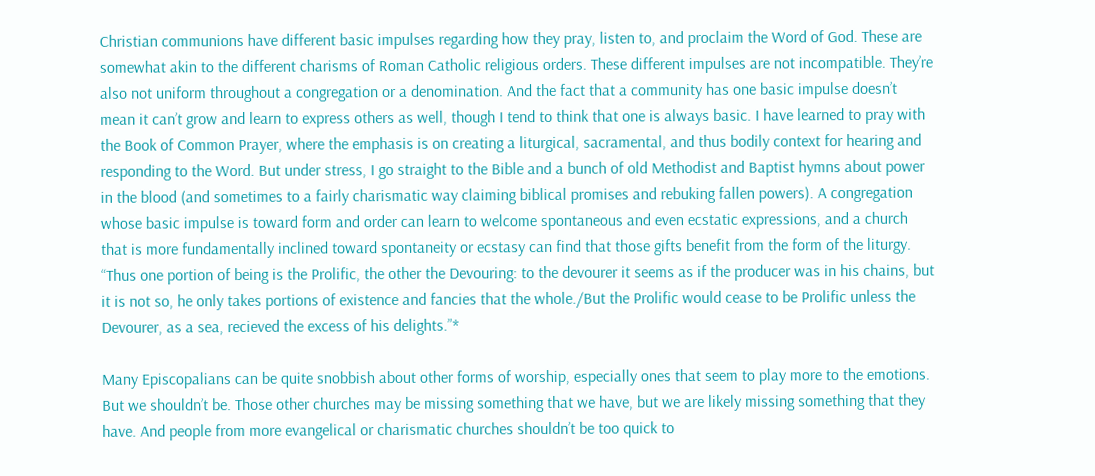Christian communions have different basic impulses regarding how they pray, listen to, and proclaim the Word of God. These are somewhat akin to the different charisms of Roman Catholic religious orders. These different impulses are not incompatible. They’re also not uniform throughout a congregation or a denomination. And the fact that a community has one basic impulse doesn’t mean it can’t grow and learn to express others as well, though I tend to think that one is always basic. I have learned to pray with the Book of Common Prayer, where the emphasis is on creating a liturgical, sacramental, and thus bodily context for hearing and responding to the Word. But under stress, I go straight to the Bible and a bunch of old Methodist and Baptist hymns about power in the blood (and sometimes to a fairly charismatic way claiming biblical promises and rebuking fallen powers). A congregation whose basic impulse is toward form and order can learn to welcome spontaneous and even ecstatic expressions, and a church that is more fundamentally inclined toward spontaneity or ecstasy can find that those gifts benefit from the form of the liturgy. “Thus one portion of being is the Prolific, the other the Devouring: to the devourer it seems as if the producer was in his chains, but it is not so, he only takes portions of existence and fancies that the whole./But the Prolific would cease to be Prolific unless the Devourer, as a sea, recieved the excess of his delights.”*

Many Episcopalians can be quite snobbish about other forms of worship, especially ones that seem to play more to the emotions. But we shouldn’t be. Those other churches may be missing something that we have, but we are likely missing something that they have. And people from more evangelical or charismatic churches shouldn’t be too quick to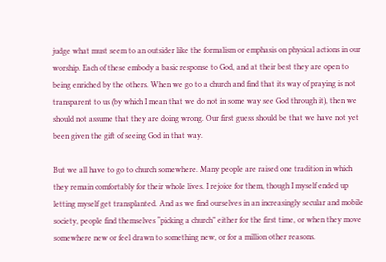judge what must seem to an outsider like the formalism or emphasis on physical actions in our worship. Each of these embody a basic response to God, and at their best they are open to being enriched by the others. When we go to a church and find that its way of praying is not transparent to us (by which I mean that we do not in some way see God through it), then we should not assume that they are doing wrong. Our first guess should be that we have not yet been given the gift of seeing God in that way.

But we all have to go to church somewhere. Many people are raised one tradition in which they remain comfortably for their whole lives. I rejoice for them, though I myself ended up letting myself get transplanted. And as we find ourselves in an increasingly secular and mobile society, people find themselves “picking a church” either for the first time, or when they move somewhere new or feel drawn to something new, or for a million other reasons.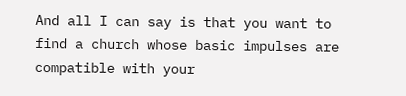And all I can say is that you want to find a church whose basic impulses are compatible with your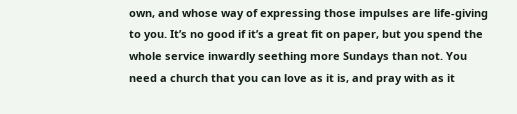own, and whose way of expressing those impulses are life-giving to you. It’s no good if it’s a great fit on paper, but you spend the whole service inwardly seething more Sundays than not. You need a church that you can love as it is, and pray with as it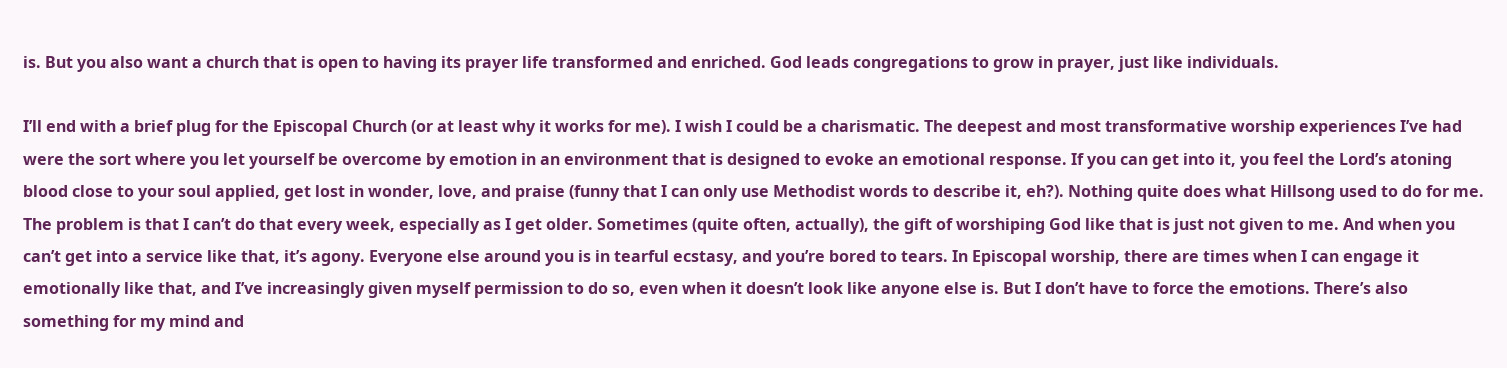is. But you also want a church that is open to having its prayer life transformed and enriched. God leads congregations to grow in prayer, just like individuals.

I’ll end with a brief plug for the Episcopal Church (or at least why it works for me). I wish I could be a charismatic. The deepest and most transformative worship experiences I’ve had were the sort where you let yourself be overcome by emotion in an environment that is designed to evoke an emotional response. If you can get into it, you feel the Lord’s atoning blood close to your soul applied, get lost in wonder, love, and praise (funny that I can only use Methodist words to describe it, eh?). Nothing quite does what Hillsong used to do for me. The problem is that I can’t do that every week, especially as I get older. Sometimes (quite often, actually), the gift of worshiping God like that is just not given to me. And when you can’t get into a service like that, it’s agony. Everyone else around you is in tearful ecstasy, and you’re bored to tears. In Episcopal worship, there are times when I can engage it emotionally like that, and I’ve increasingly given myself permission to do so, even when it doesn’t look like anyone else is. But I don’t have to force the emotions. There’s also something for my mind and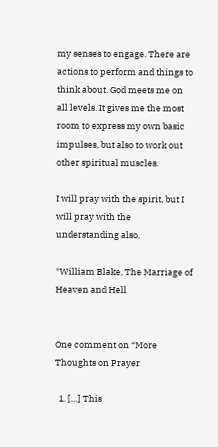my senses to engage. There are actions to perform and things to think about. God meets me on all levels. It gives me the most room to express my own basic impulses, but also to work out other spiritual muscles.

I will pray with the spirit, but I will pray with the understanding also.

*William Blake, The Marriage of Heaven and Hell


One comment on “More Thoughts on Prayer

  1. […] This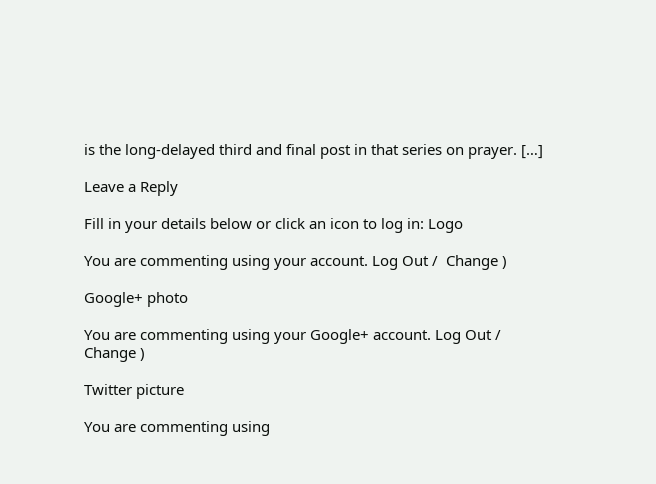is the long-delayed third and final post in that series on prayer. […]

Leave a Reply

Fill in your details below or click an icon to log in: Logo

You are commenting using your account. Log Out /  Change )

Google+ photo

You are commenting using your Google+ account. Log Out /  Change )

Twitter picture

You are commenting using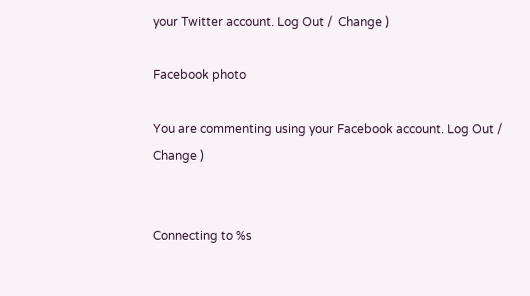your Twitter account. Log Out /  Change )

Facebook photo

You are commenting using your Facebook account. Log Out /  Change )


Connecting to %s